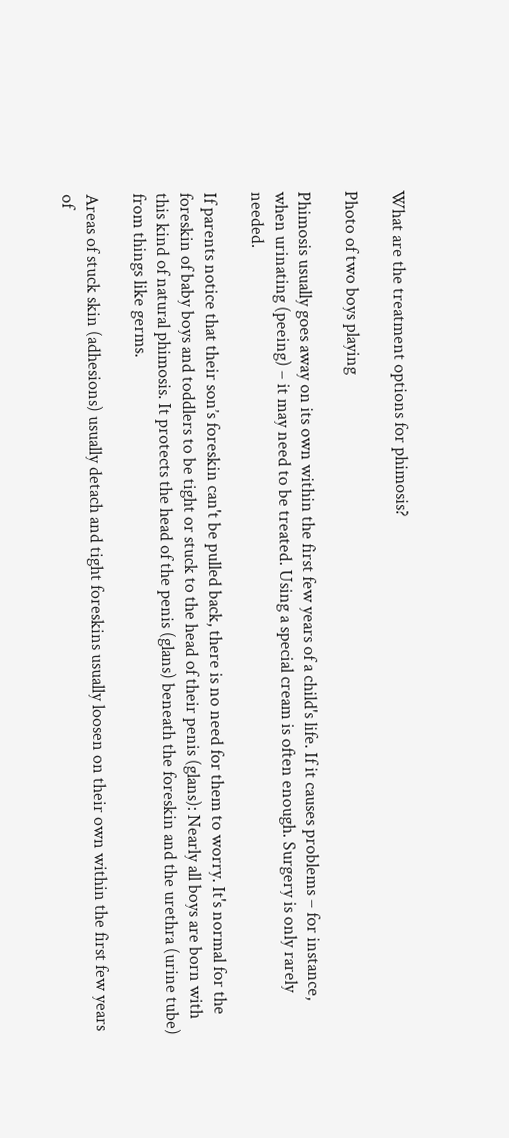What are the treatment options for phimosis?

Photo of two boys playing

Phimosis usually goes away on its own within the first few years of a child's life. If it causes problems – for instance, when urinating (peeing) – it may need to be treated. Using a special cream is often enough. Surgery is only rarely needed.

If parents notice that their son’s foreskin can't be pulled back, there is no need for them to worry. It's normal for the foreskin of baby boys and toddlers to be tight or stuck to the head of their penis (glans): Nearly all boys are born with this kind of natural phimosis. It protects the head of the penis (glans) beneath the foreskin and the urethra (urine tube) from things like germs.

Areas of stuck skin (adhesions) usually detach and tight foreskins usually loosen on their own within the first few years of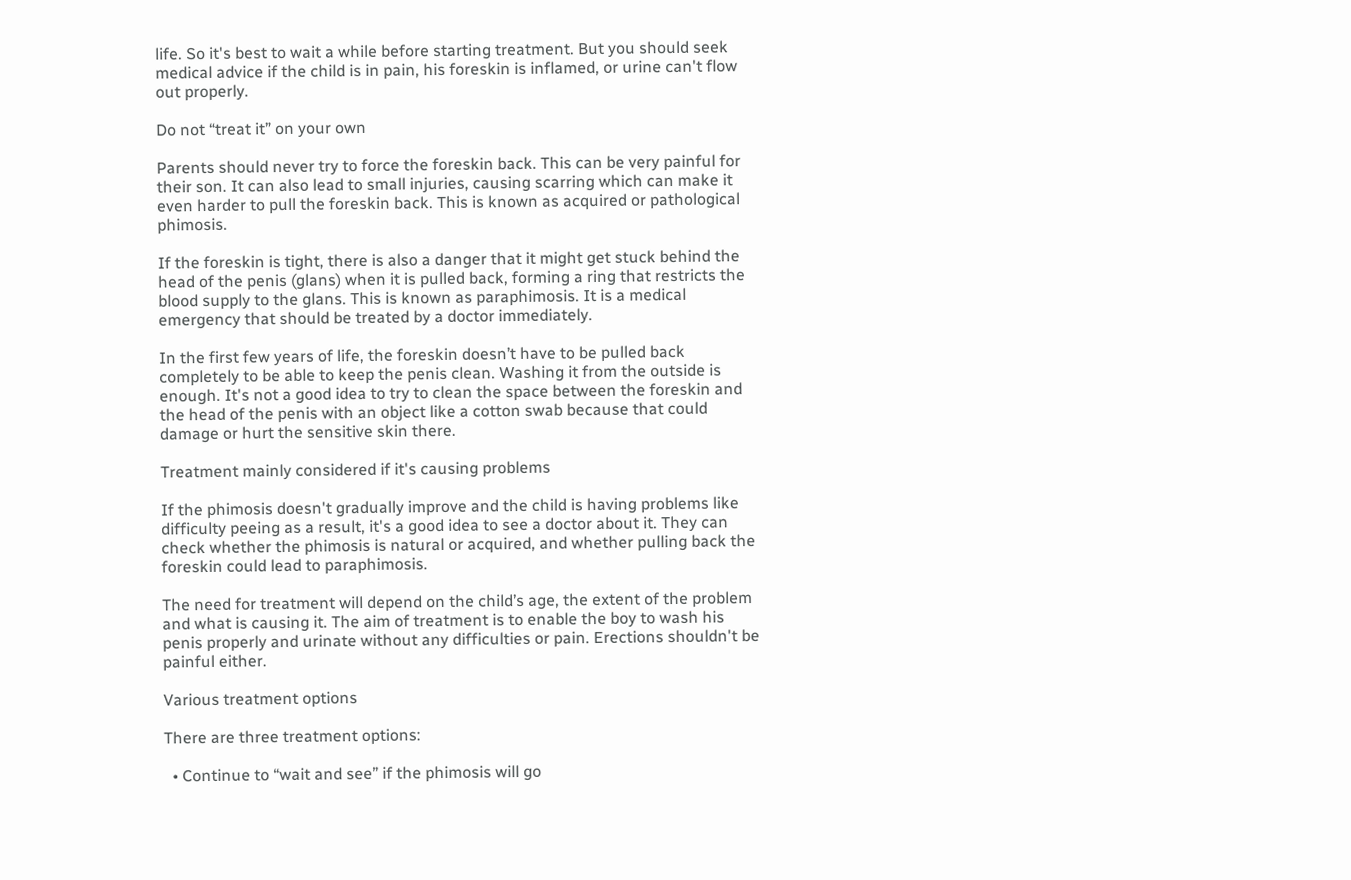life. So it's best to wait a while before starting treatment. But you should seek medical advice if the child is in pain, his foreskin is inflamed, or urine can't flow out properly.

Do not “treat it” on your own

Parents should never try to force the foreskin back. This can be very painful for their son. It can also lead to small injuries, causing scarring which can make it even harder to pull the foreskin back. This is known as acquired or pathological phimosis.

If the foreskin is tight, there is also a danger that it might get stuck behind the head of the penis (glans) when it is pulled back, forming a ring that restricts the blood supply to the glans. This is known as paraphimosis. It is a medical emergency that should be treated by a doctor immediately.

In the first few years of life, the foreskin doesn’t have to be pulled back completely to be able to keep the penis clean. Washing it from the outside is enough. It's not a good idea to try to clean the space between the foreskin and the head of the penis with an object like a cotton swab because that could damage or hurt the sensitive skin there.

Treatment mainly considered if it's causing problems

If the phimosis doesn't gradually improve and the child is having problems like difficulty peeing as a result, it's a good idea to see a doctor about it. They can check whether the phimosis is natural or acquired, and whether pulling back the foreskin could lead to paraphimosis.

The need for treatment will depend on the child’s age, the extent of the problem and what is causing it. The aim of treatment is to enable the boy to wash his penis properly and urinate without any difficulties or pain. Erections shouldn't be painful either.

Various treatment options

There are three treatment options:

  • Continue to “wait and see” if the phimosis will go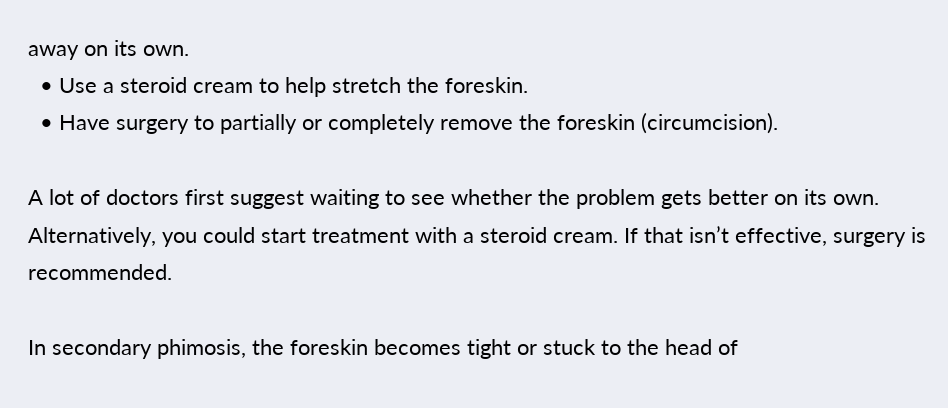away on its own.
  • Use a steroid cream to help stretch the foreskin.
  • Have surgery to partially or completely remove the foreskin (circumcision).

A lot of doctors first suggest waiting to see whether the problem gets better on its own. Alternatively, you could start treatment with a steroid cream. If that isn’t effective, surgery is recommended.

In secondary phimosis, the foreskin becomes tight or stuck to the head of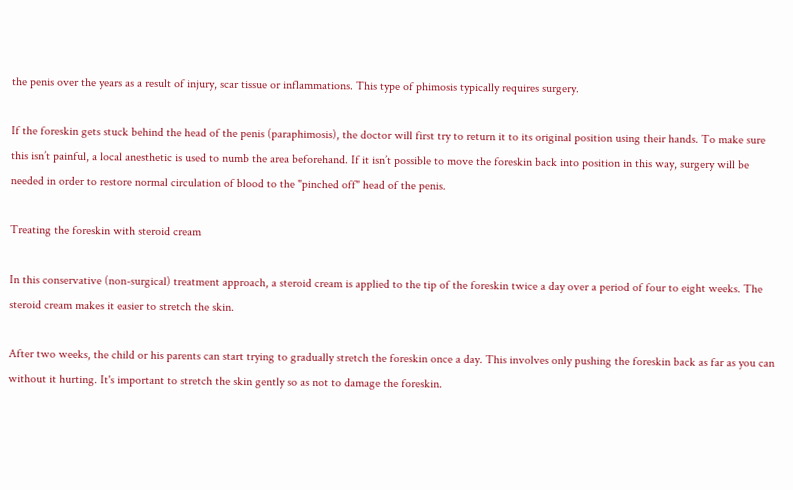the penis over the years as a result of injury, scar tissue or inflammations. This type of phimosis typically requires surgery.

If the foreskin gets stuck behind the head of the penis (paraphimosis), the doctor will first try to return it to its original position using their hands. To make sure this isn’t painful, a local anesthetic is used to numb the area beforehand. If it isn’t possible to move the foreskin back into position in this way, surgery will be needed in order to restore normal circulation of blood to the "pinched off" head of the penis.

Treating the foreskin with steroid cream

In this conservative (non-surgical) treatment approach, a steroid cream is applied to the tip of the foreskin twice a day over a period of four to eight weeks. The steroid cream makes it easier to stretch the skin.

After two weeks, the child or his parents can start trying to gradually stretch the foreskin once a day. This involves only pushing the foreskin back as far as you can without it hurting. It's important to stretch the skin gently so as not to damage the foreskin.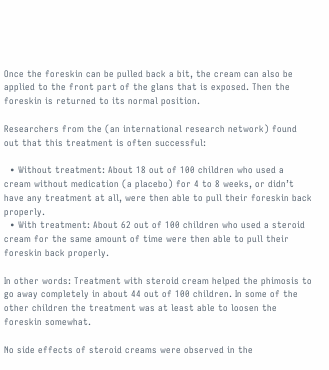Once the foreskin can be pulled back a bit, the cream can also be applied to the front part of the glans that is exposed. Then the foreskin is returned to its normal position.

Researchers from the (an international research network) found out that this treatment is often successful:

  • Without treatment: About 18 out of 100 children who used a cream without medication (a placebo) for 4 to 8 weeks, or didn’t have any treatment at all, were then able to pull their foreskin back properly.
  • With treatment: About 62 out of 100 children who used a steroid cream for the same amount of time were then able to pull their foreskin back properly.

In other words: Treatment with steroid cream helped the phimosis to go away completely in about 44 out of 100 children. In some of the other children the treatment was at least able to loosen the foreskin somewhat.

No side effects of steroid creams were observed in the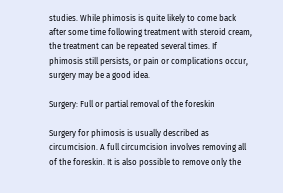studies. While phimosis is quite likely to come back after some time following treatment with steroid cream, the treatment can be repeated several times. If phimosis still persists, or pain or complications occur, surgery may be a good idea.

Surgery: Full or partial removal of the foreskin

Surgery for phimosis is usually described as circumcision. A full circumcision involves removing all of the foreskin. It is also possible to remove only the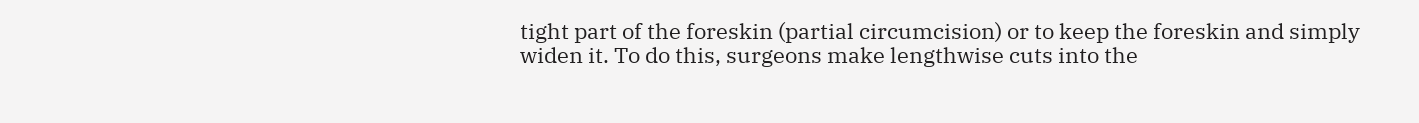tight part of the foreskin (partial circumcision) or to keep the foreskin and simply widen it. To do this, surgeons make lengthwise cuts into the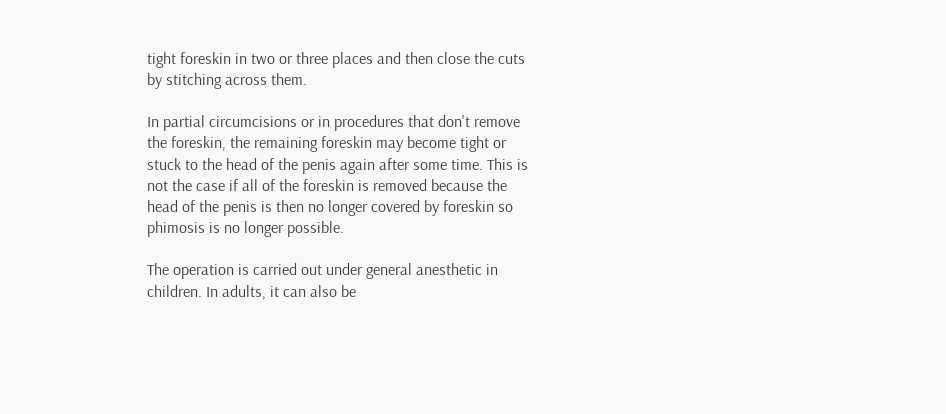tight foreskin in two or three places and then close the cuts by stitching across them.

In partial circumcisions or in procedures that don't remove the foreskin, the remaining foreskin may become tight or stuck to the head of the penis again after some time. This is not the case if all of the foreskin is removed because the head of the penis is then no longer covered by foreskin so phimosis is no longer possible.

The operation is carried out under general anesthetic in children. In adults, it can also be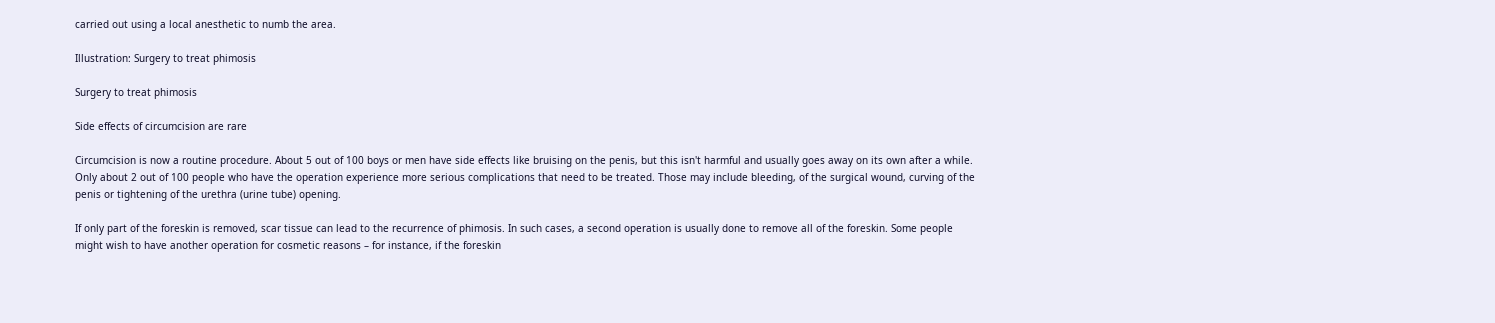carried out using a local anesthetic to numb the area.

Illustration: Surgery to treat phimosis

Surgery to treat phimosis

Side effects of circumcision are rare

Circumcision is now a routine procedure. About 5 out of 100 boys or men have side effects like bruising on the penis, but this isn't harmful and usually goes away on its own after a while. Only about 2 out of 100 people who have the operation experience more serious complications that need to be treated. Those may include bleeding, of the surgical wound, curving of the penis or tightening of the urethra (urine tube) opening.

If only part of the foreskin is removed, scar tissue can lead to the recurrence of phimosis. In such cases, a second operation is usually done to remove all of the foreskin. Some people might wish to have another operation for cosmetic reasons – for instance, if the foreskin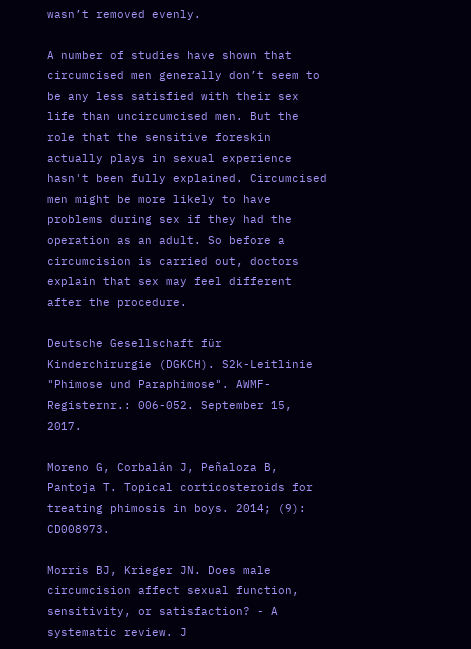wasn’t removed evenly.

A number of studies have shown that circumcised men generally don’t seem to be any less satisfied with their sex life than uncircumcised men. But the role that the sensitive foreskin actually plays in sexual experience hasn't been fully explained. Circumcised men might be more likely to have problems during sex if they had the operation as an adult. So before a circumcision is carried out, doctors explain that sex may feel different after the procedure.

Deutsche Gesellschaft für Kinderchirurgie (DGKCH). S2k-Leitlinie "Phimose und Paraphimose". AWMF-Registernr.: 006-052. September 15, 2017.

Moreno G, Corbalán J, Peñaloza B, Pantoja T. Topical corticosteroids for treating phimosis in boys. 2014; (9): CD008973.

Morris BJ, Krieger JN. Does male circumcision affect sexual function, sensitivity, or satisfaction? - A systematic review. J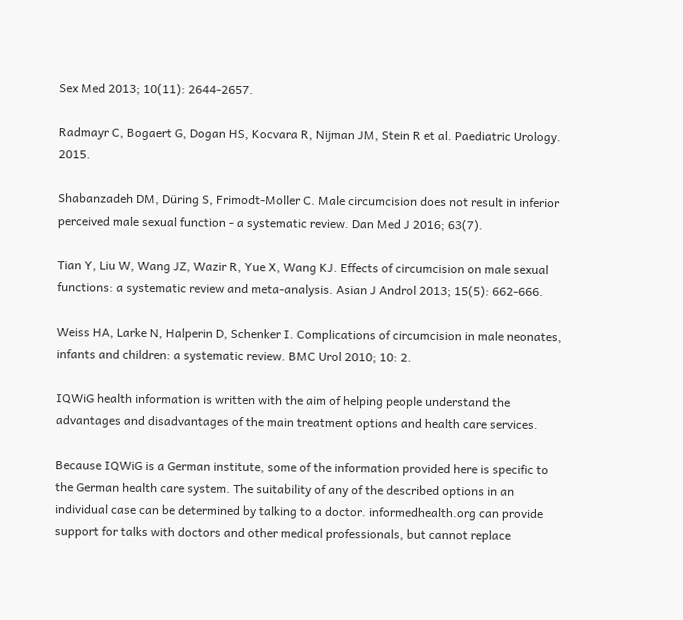Sex Med 2013; 10(11): 2644-2657.

Radmayr C, Bogaert G, Dogan HS, Kocvara R, Nijman JM, Stein R et al. Paediatric Urology. 2015.

Shabanzadeh DM, Düring S, Frimodt-Moller C. Male circumcision does not result in inferior perceived male sexual function - a systematic review. Dan Med J 2016; 63(7).

Tian Y, Liu W, Wang JZ, Wazir R, Yue X, Wang KJ. Effects of circumcision on male sexual functions: a systematic review and meta-analysis. Asian J Androl 2013; 15(5): 662-666.

Weiss HA, Larke N, Halperin D, Schenker I. Complications of circumcision in male neonates, infants and children: a systematic review. BMC Urol 2010; 10: 2.

IQWiG health information is written with the aim of helping people understand the advantages and disadvantages of the main treatment options and health care services.

Because IQWiG is a German institute, some of the information provided here is specific to the German health care system. The suitability of any of the described options in an individual case can be determined by talking to a doctor. informedhealth.org can provide support for talks with doctors and other medical professionals, but cannot replace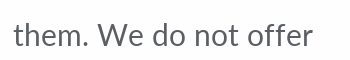them. We do not offer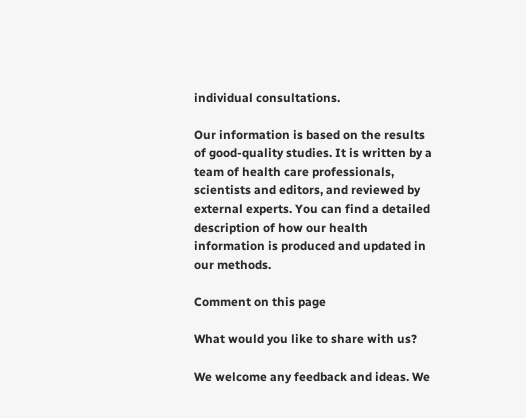individual consultations.

Our information is based on the results of good-quality studies. It is written by a team of health care professionals, scientists and editors, and reviewed by external experts. You can find a detailed description of how our health information is produced and updated in our methods.

Comment on this page

What would you like to share with us?

We welcome any feedback and ideas. We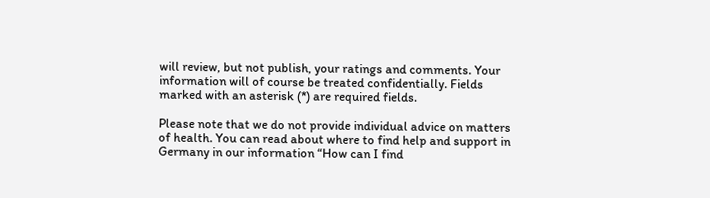will review, but not publish, your ratings and comments. Your information will of course be treated confidentially. Fields marked with an asterisk (*) are required fields.

Please note that we do not provide individual advice on matters of health. You can read about where to find help and support in Germany in our information “How can I find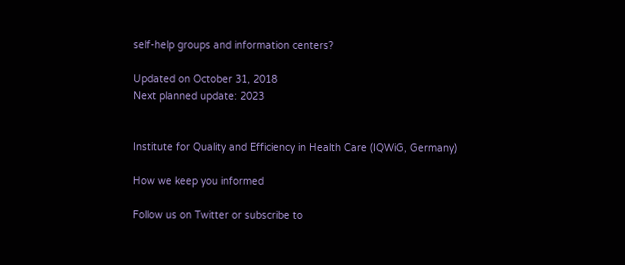self-help groups and information centers?

Updated on October 31, 2018
Next planned update: 2023


Institute for Quality and Efficiency in Health Care (IQWiG, Germany)

How we keep you informed

Follow us on Twitter or subscribe to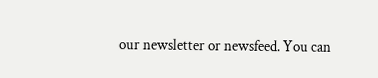our newsletter or newsfeed. You can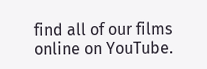find all of our films online on YouTube.